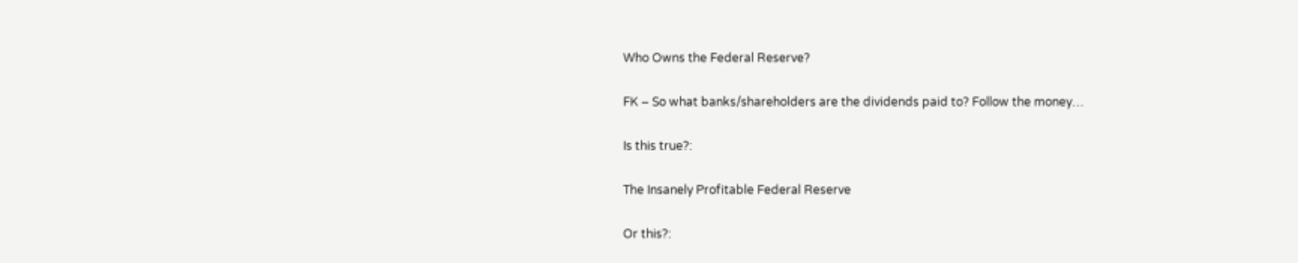Who Owns the Federal Reserve?

FK – So what banks/shareholders are the dividends paid to? Follow the money…

Is this true?:

The Insanely Profitable Federal Reserve

Or this?: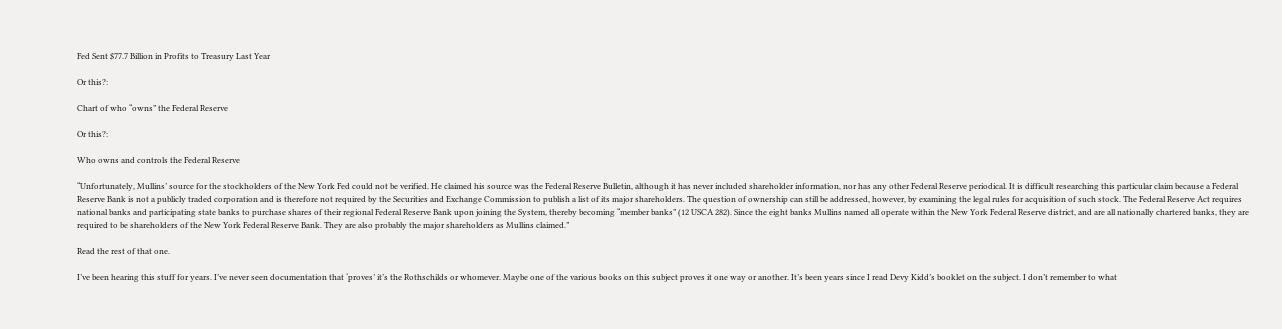Fed Sent $77.7 Billion in Profits to Treasury Last Year

Or this?:

Chart of who “owns” the Federal Reserve

Or this?:

Who owns and controls the Federal Reserve

“Unfortunately, Mullins’ source for the stockholders of the New York Fed could not be verified. He claimed his source was the Federal Reserve Bulletin, although it has never included shareholder information, nor has any other Federal Reserve periodical. It is difficult researching this particular claim because a Federal Reserve Bank is not a publicly traded corporation and is therefore not required by the Securities and Exchange Commission to publish a list of its major shareholders. The question of ownership can still be addressed, however, by examining the legal rules for acquisition of such stock. The Federal Reserve Act requires national banks and participating state banks to purchase shares of their regional Federal Reserve Bank upon joining the System, thereby becoming “member banks” (12 USCA 282). Since the eight banks Mullins named all operate within the New York Federal Reserve district, and are all nationally chartered banks, they are required to be shareholders of the New York Federal Reserve Bank. They are also probably the major shareholders as Mullins claimed.”

Read the rest of that one.

I’ve been hearing this stuff for years. I’ve never seen documentation that ‘proves’ it’s the Rothschilds or whomever. Maybe one of the various books on this subject proves it one way or another. It’s been years since I read Devy Kidd’s booklet on the subject. I don’t remember to what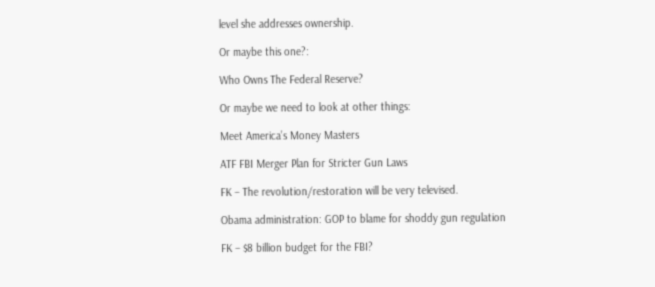level she addresses ownership.

Or maybe this one?:

Who Owns The Federal Reserve?

Or maybe we need to look at other things:

Meet America’s Money Masters

ATF FBI Merger Plan for Stricter Gun Laws

FK – The revolution/restoration will be very televised.

Obama administration: GOP to blame for shoddy gun regulation

FK – $8 billion budget for the FBI?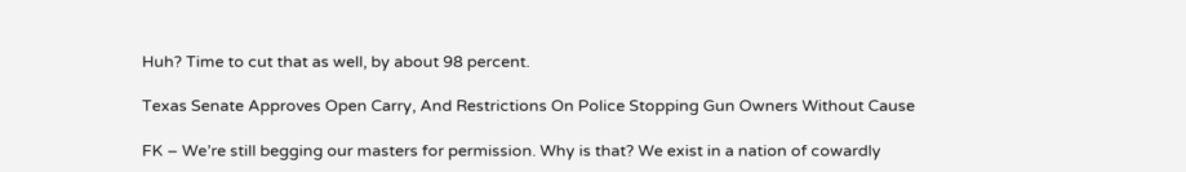Huh? Time to cut that as well, by about 98 percent.

Texas Senate Approves Open Carry, And Restrictions On Police Stopping Gun Owners Without Cause

FK – We’re still begging our masters for permission. Why is that? We exist in a nation of cowardly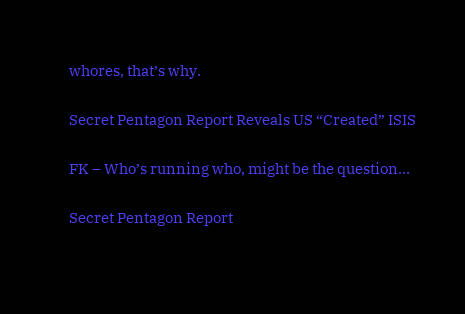whores, that’s why.

Secret Pentagon Report Reveals US “Created” ISIS

FK – Who’s running who, might be the question…

Secret Pentagon Report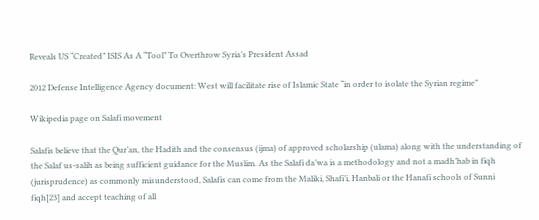Reveals US “Created” ISIS As A “Tool” To Overthrow Syria’s President Assad

2012 Defense Intelligence Agency document: West will facilitate rise of Islamic State “in order to isolate the Syrian regime”

Wikipedia page on Salafi movement

Salafis believe that the Qur’an, the Hadith and the consensus (ijma) of approved scholarship (ulama) along with the understanding of the Salaf us-salih as being sufficient guidance for the Muslim. As the Salafi da’wa is a methodology and not a madh’hab in fiqh (jurisprudence) as commonly misunderstood, Salafis can come from the Maliki, Shafi’i, Hanbali or the Hanafi schools of Sunni fiqh[23] and accept teaching of all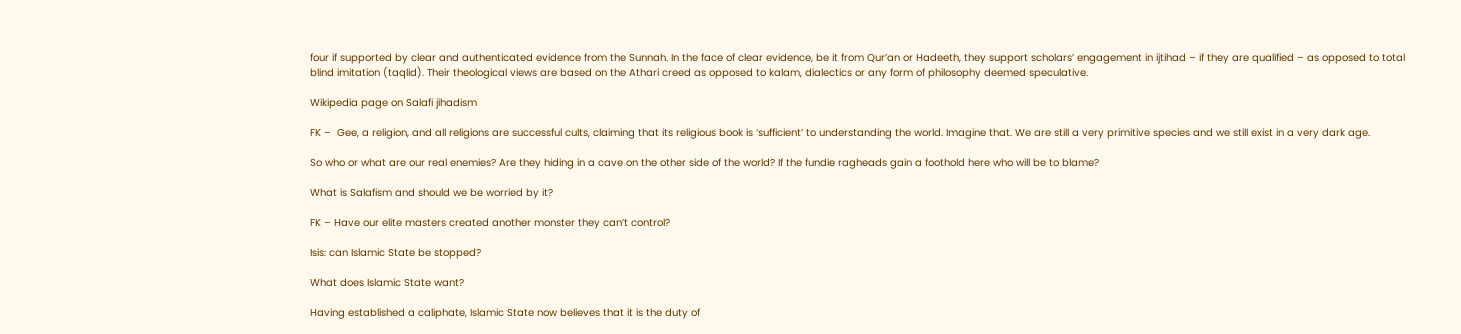four if supported by clear and authenticated evidence from the Sunnah. In the face of clear evidence, be it from Qur’an or Hadeeth, they support scholars’ engagement in ijtihad – if they are qualified – as opposed to total blind imitation (taqlid). Their theological views are based on the Athari creed as opposed to kalam, dialectics or any form of philosophy deemed speculative.

Wikipedia page on Salafi jihadism

FK –  Gee, a religion, and all religions are successful cults, claiming that its religious book is ‘sufficient’ to understanding the world. Imagine that. We are still a very primitive species and we still exist in a very dark age.

So who or what are our real enemies? Are they hiding in a cave on the other side of the world? If the fundie ragheads gain a foothold here who will be to blame?

What is Salafism and should we be worried by it?

FK – Have our elite masters created another monster they can’t control?

Isis: can Islamic State be stopped?

What does Islamic State want?

Having established a caliphate, Islamic State now believes that it is the duty of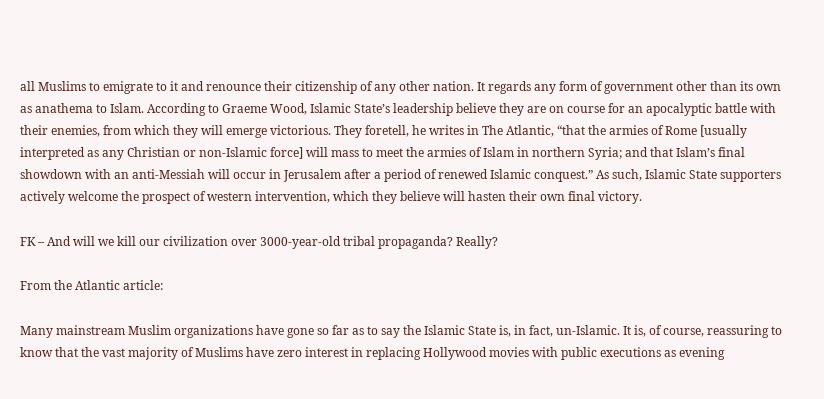all Muslims to emigrate to it and renounce their citizenship of any other nation. It regards any form of government other than its own as anathema to Islam. According to Graeme Wood, Islamic State’s leadership believe they are on course for an apocalyptic battle with their enemies, from which they will emerge victorious. They foretell, he writes in The Atlantic, “that the armies of Rome [usually interpreted as any Christian or non-Islamic force] will mass to meet the armies of Islam in northern Syria; and that Islam’s final showdown with an anti-Messiah will occur in Jerusalem after a period of renewed Islamic conquest.” As such, Islamic State supporters actively welcome the prospect of western intervention, which they believe will hasten their own final victory.

FK – And will we kill our civilization over 3000-year-old tribal propaganda? Really?

From the Atlantic article:

Many mainstream Muslim organizations have gone so far as to say the Islamic State is, in fact, un-Islamic. It is, of course, reassuring to know that the vast majority of Muslims have zero interest in replacing Hollywood movies with public executions as evening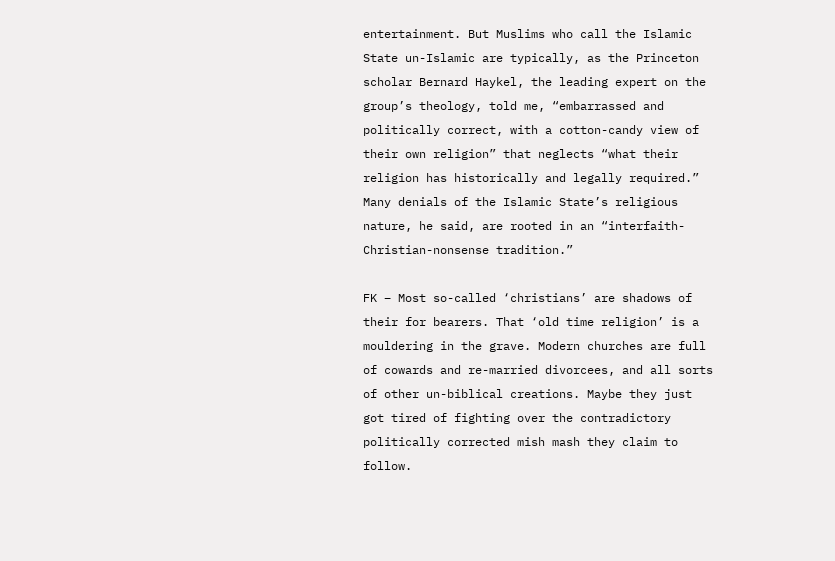entertainment. But Muslims who call the Islamic State un-Islamic are typically, as the Princeton scholar Bernard Haykel, the leading expert on the group’s theology, told me, “embarrassed and politically correct, with a cotton-candy view of their own religion” that neglects “what their religion has historically and legally required.” Many denials of the Islamic State’s religious nature, he said, are rooted in an “interfaith-Christian-nonsense tradition.”

FK – Most so-called ‘christians’ are shadows of their for bearers. That ‘old time religion’ is a mouldering in the grave. Modern churches are full of cowards and re-married divorcees, and all sorts of other un-biblical creations. Maybe they just got tired of fighting over the contradictory politically corrected mish mash they claim to follow.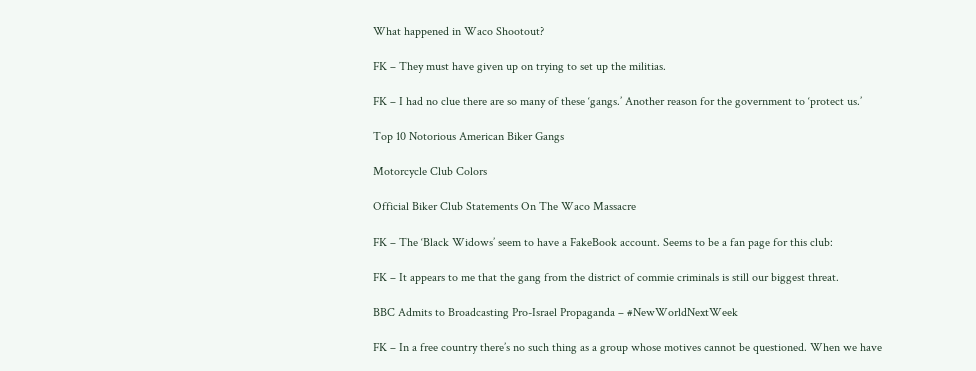What happened in Waco Shootout?

FK – They must have given up on trying to set up the militias.

FK – I had no clue there are so many of these ‘gangs.’ Another reason for the government to ‘protect us.’

Top 10 Notorious American Biker Gangs

Motorcycle Club Colors

Official Biker Club Statements On The Waco Massacre

FK – The ‘Black Widows’ seem to have a FakeBook account. Seems to be a fan page for this club:

FK – It appears to me that the gang from the district of commie criminals is still our biggest threat.

BBC Admits to Broadcasting Pro-Israel Propaganda – #NewWorldNextWeek

FK – In a free country there’s no such thing as a group whose motives cannot be questioned. When we have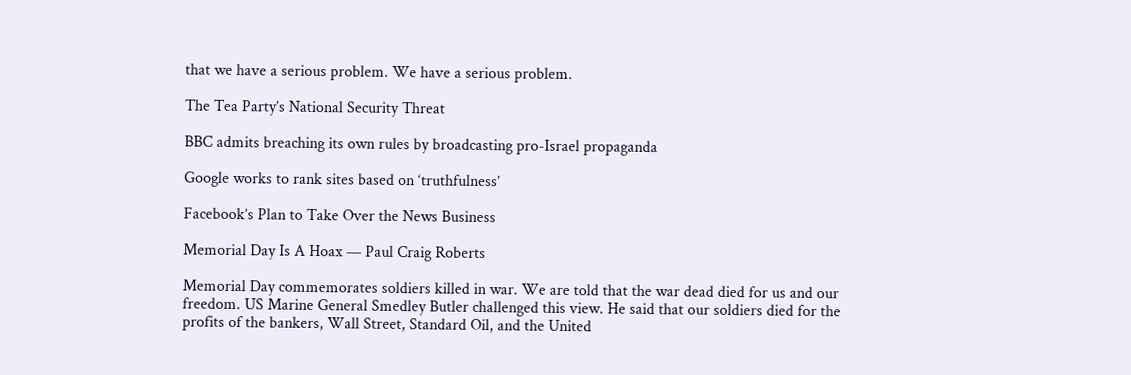that we have a serious problem. We have a serious problem.

The Tea Party’s National Security Threat

BBC admits breaching its own rules by broadcasting pro-Israel propaganda

Google works to rank sites based on ‘truthfulness’

Facebook’s Plan to Take Over the News Business

Memorial Day Is A Hoax — Paul Craig Roberts

Memorial Day commemorates soldiers killed in war. We are told that the war dead died for us and our freedom. US Marine General Smedley Butler challenged this view. He said that our soldiers died for the profits of the bankers, Wall Street, Standard Oil, and the United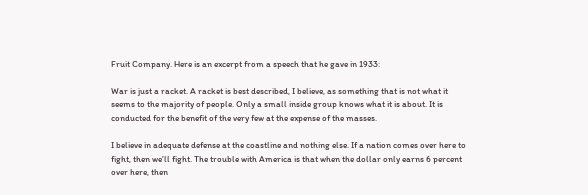Fruit Company. Here is an excerpt from a speech that he gave in 1933:

War is just a racket. A racket is best described, I believe, as something that is not what it seems to the majority of people. Only a small inside group knows what it is about. It is conducted for the benefit of the very few at the expense of the masses.

I believe in adequate defense at the coastline and nothing else. If a nation comes over here to fight, then we’ll fight. The trouble with America is that when the dollar only earns 6 percent over here, then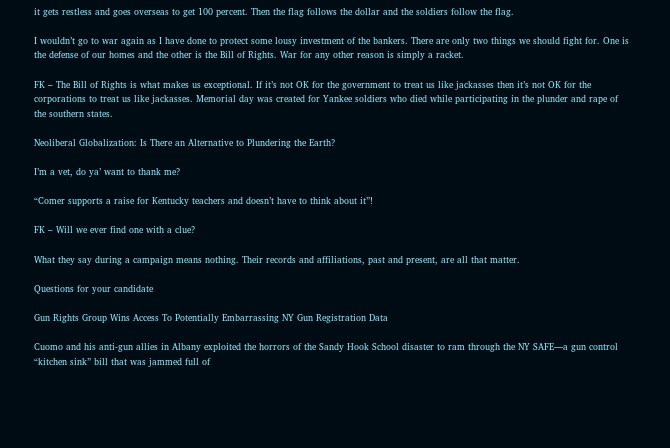it gets restless and goes overseas to get 100 percent. Then the flag follows the dollar and the soldiers follow the flag.

I wouldn’t go to war again as I have done to protect some lousy investment of the bankers. There are only two things we should fight for. One is the defense of our homes and the other is the Bill of Rights. War for any other reason is simply a racket.

FK – The Bill of Rights is what makes us exceptional. If it’s not OK for the government to treat us like jackasses then it’s not OK for the corporations to treat us like jackasses. Memorial day was created for Yankee soldiers who died while participating in the plunder and rape of the southern states.

Neoliberal Globalization: Is There an Alternative to Plundering the Earth?

I’m a vet, do ya’ want to thank me?

“Comer supports a raise for Kentucky teachers and doesn’t have to think about it”!

FK – Will we ever find one with a clue?

What they say during a campaign means nothing. Their records and affiliations, past and present, are all that matter.

Questions for your candidate

Gun Rights Group Wins Access To Potentially Embarrassing NY Gun Registration Data

Cuomo and his anti-gun allies in Albany exploited the horrors of the Sandy Hook School disaster to ram through the NY SAFE—a gun control “kitchen sink” bill that was jammed full of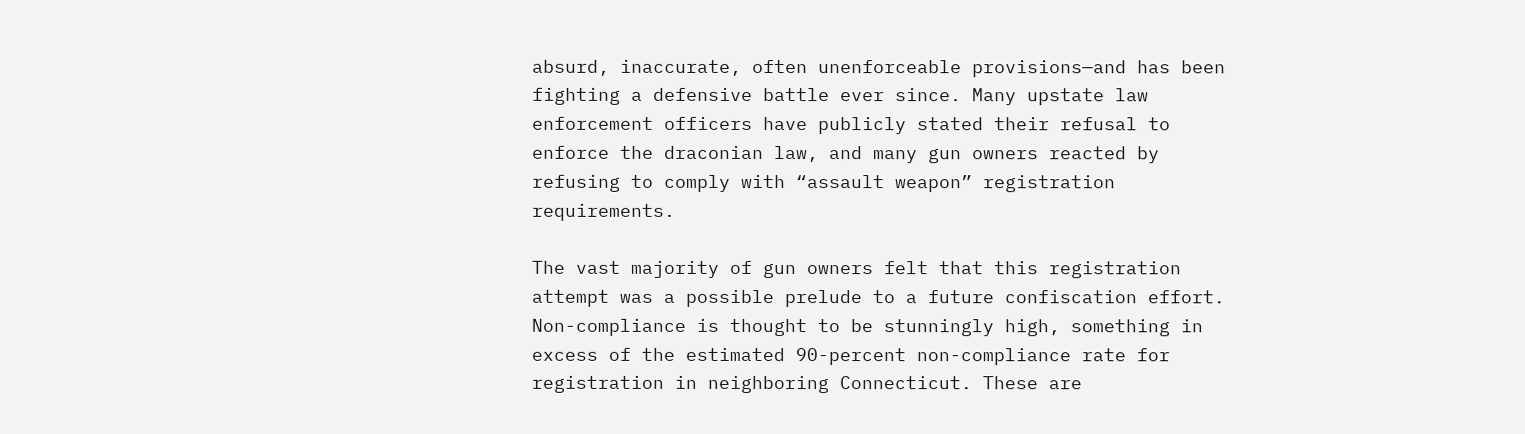absurd, inaccurate, often unenforceable provisions—and has been fighting a defensive battle ever since. Many upstate law enforcement officers have publicly stated their refusal to enforce the draconian law, and many gun owners reacted by refusing to comply with “assault weapon” registration requirements.

The vast majority of gun owners felt that this registration attempt was a possible prelude to a future confiscation effort. Non-compliance is thought to be stunningly high, something in excess of the estimated 90-percent non-compliance rate for registration in neighboring Connecticut. These are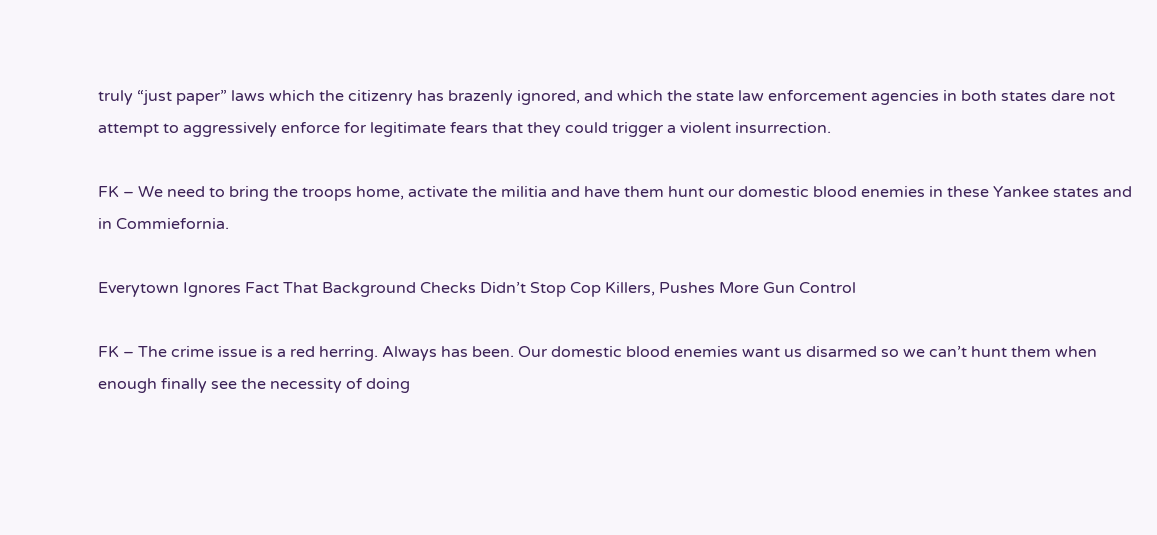truly “just paper” laws which the citizenry has brazenly ignored, and which the state law enforcement agencies in both states dare not attempt to aggressively enforce for legitimate fears that they could trigger a violent insurrection.

FK – We need to bring the troops home, activate the militia and have them hunt our domestic blood enemies in these Yankee states and in Commiefornia.

Everytown Ignores Fact That Background Checks Didn’t Stop Cop Killers, Pushes More Gun Control

FK – The crime issue is a red herring. Always has been. Our domestic blood enemies want us disarmed so we can’t hunt them when enough finally see the necessity of doing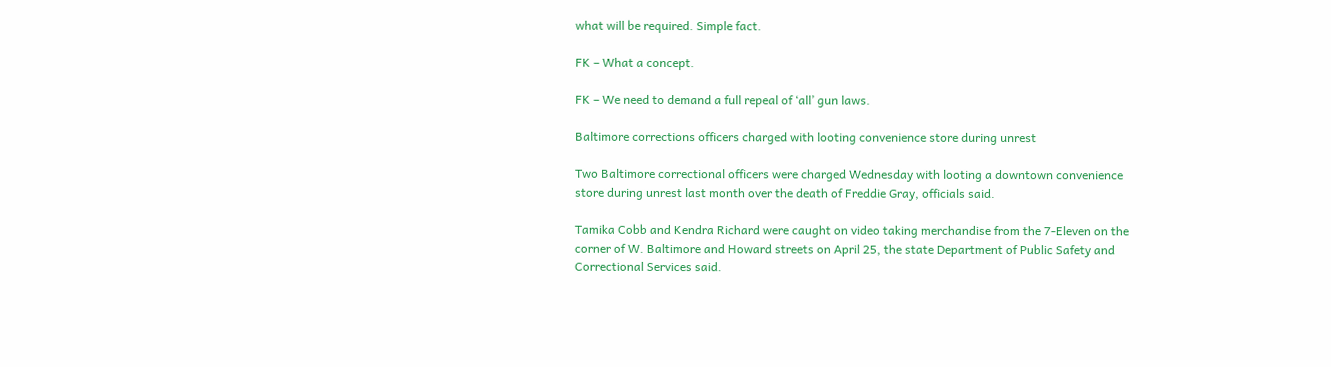what will be required. Simple fact.

FK – What a concept.

FK – We need to demand a full repeal of ‘all’ gun laws.

Baltimore corrections officers charged with looting convenience store during unrest

Two Baltimore correctional officers were charged Wednesday with looting a downtown convenience store during unrest last month over the death of Freddie Gray, officials said.

Tamika Cobb and Kendra Richard were caught on video taking merchandise from the 7-Eleven on the corner of W. Baltimore and Howard streets on April 25, the state Department of Public Safety and Correctional Services said.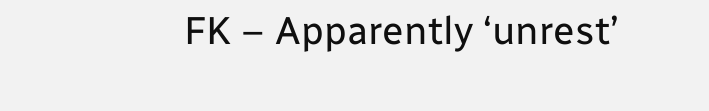FK – Apparently ‘unrest’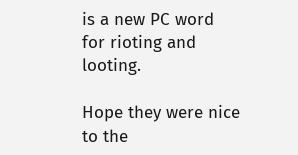is a new PC word for rioting and looting.

Hope they were nice to the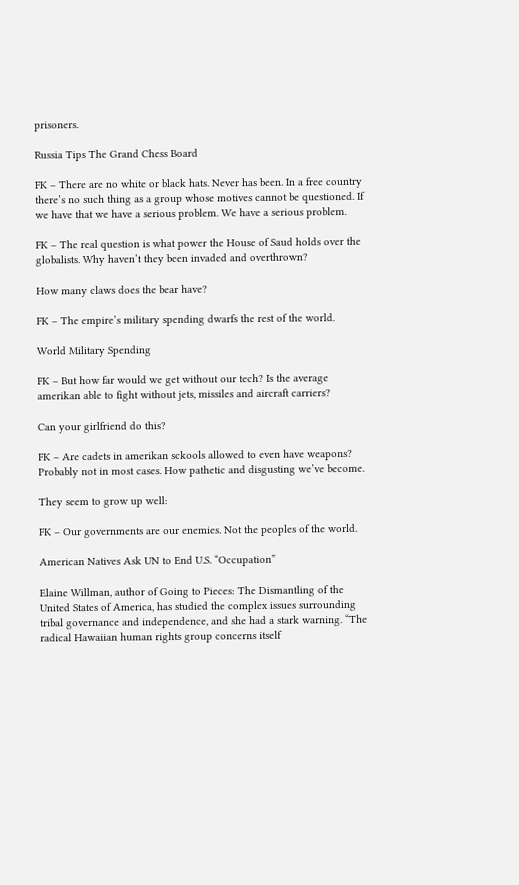prisoners.

Russia Tips The Grand Chess Board

FK – There are no white or black hats. Never has been. In a free country there’s no such thing as a group whose motives cannot be questioned. If we have that we have a serious problem. We have a serious problem.

FK – The real question is what power the House of Saud holds over the globalists. Why haven’t they been invaded and overthrown?

How many claws does the bear have?

FK – The empire’s military spending dwarfs the rest of the world.

World Military Spending

FK – But how far would we get without our tech? Is the average amerikan able to fight without jets, missiles and aircraft carriers?

Can your girlfriend do this?

FK – Are cadets in amerikan sckools allowed to even have weapons? Probably not in most cases. How pathetic and disgusting we’ve become.

They seem to grow up well:

FK – Our governments are our enemies. Not the peoples of the world.

American Natives Ask UN to End U.S. “Occupation”

Elaine Willman, author of Going to Pieces: The Dismantling of the United States of America, has studied the complex issues surrounding tribal governance and independence, and she had a stark warning. “The radical Hawaiian human rights group concerns itself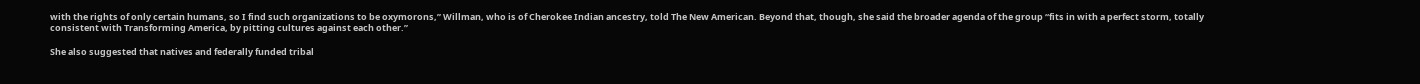with the rights of only certain humans, so I find such organizations to be oxymorons,” Willman, who is of Cherokee Indian ancestry, told The New American. Beyond that, though, she said the broader agenda of the group “fits in with a perfect storm, totally consistent with Transforming America, by pitting cultures against each other.”

She also suggested that natives and federally funded tribal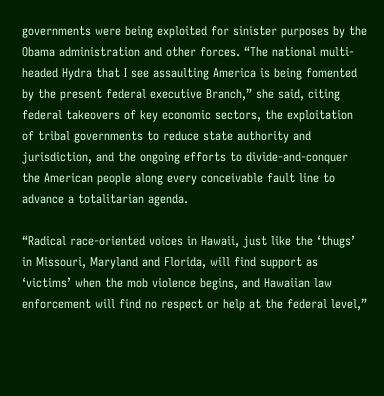governments were being exploited for sinister purposes by the Obama administration and other forces. “The national multi-headed Hydra that I see assaulting America is being fomented by the present federal executive Branch,” she said, citing federal takeovers of key economic sectors, the exploitation of tribal governments to reduce state authority and jurisdiction, and the ongoing efforts to divide-and-conquer the American people along every conceivable fault line to advance a totalitarian agenda.

“Radical race-oriented voices in Hawaii, just like the ‘thugs’ in Missouri, Maryland and Florida, will find support as ‘victims’ when the mob violence begins, and Hawaiian law enforcement will find no respect or help at the federal level,”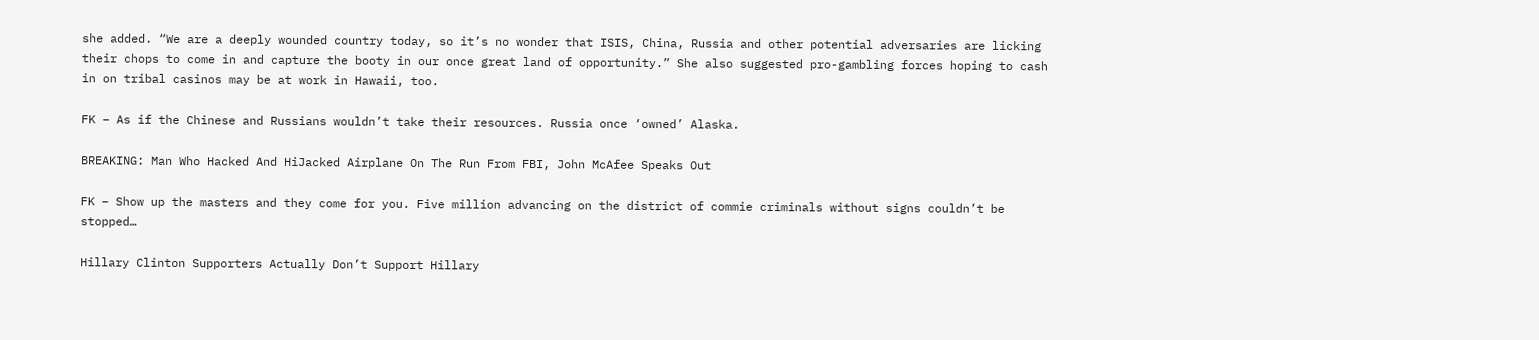she added. “We are a deeply wounded country today, so it’s no wonder that ISIS, China, Russia and other potential adversaries are licking their chops to come in and capture the booty in our once great land of opportunity.” She also suggested pro-gambling forces hoping to cash in on tribal casinos may be at work in Hawaii, too.

FK – As if the Chinese and Russians wouldn’t take their resources. Russia once ‘owned’ Alaska.

BREAKING: Man Who Hacked And HiJacked Airplane On The Run From FBI, John McAfee Speaks Out

FK – Show up the masters and they come for you. Five million advancing on the district of commie criminals without signs couldn’t be stopped…

Hillary Clinton Supporters Actually Don’t Support Hillary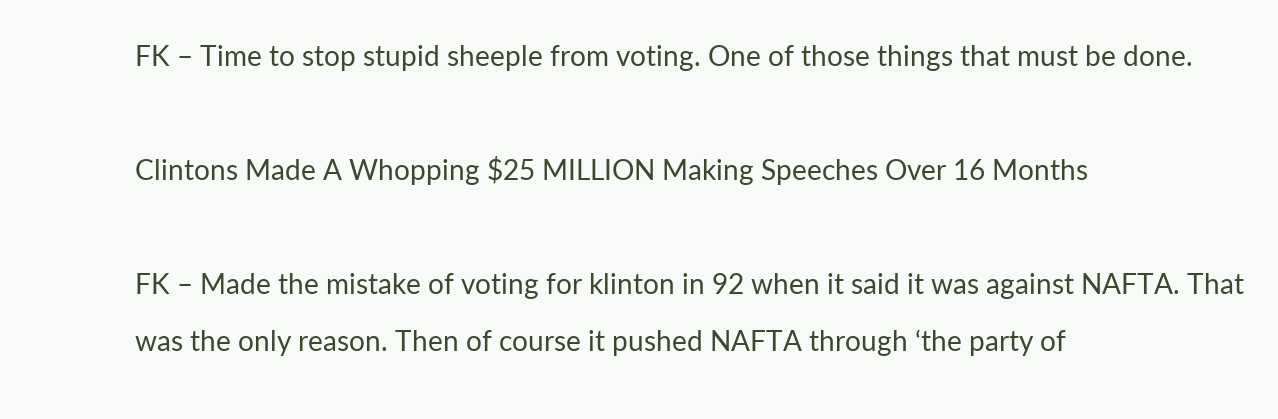FK – Time to stop stupid sheeple from voting. One of those things that must be done.

Clintons Made A Whopping $25 MILLION Making Speeches Over 16 Months

FK – Made the mistake of voting for klinton in 92 when it said it was against NAFTA. That was the only reason. Then of course it pushed NAFTA through ‘the party of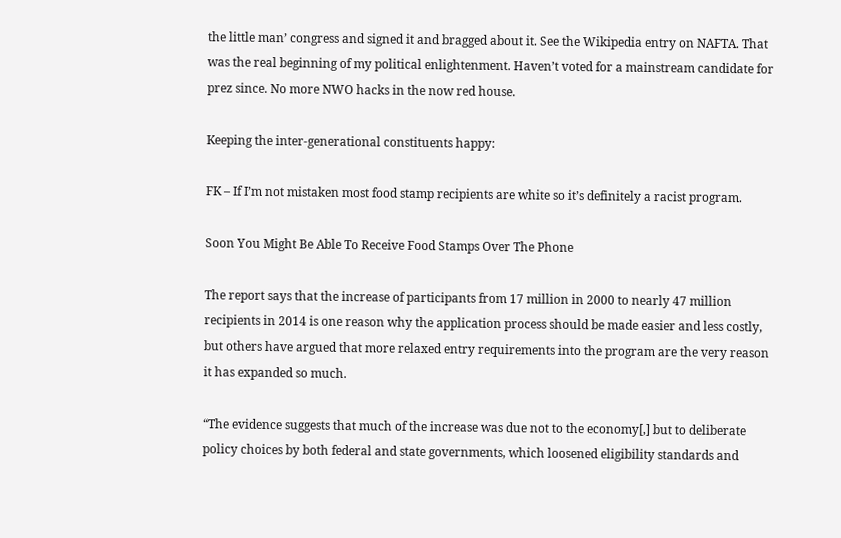the little man’ congress and signed it and bragged about it. See the Wikipedia entry on NAFTA. That was the real beginning of my political enlightenment. Haven’t voted for a mainstream candidate for prez since. No more NWO hacks in the now red house.

Keeping the inter-generational constituents happy:

FK – If I’m not mistaken most food stamp recipients are white so it’s definitely a racist program.

Soon You Might Be Able To Receive Food Stamps Over The Phone

The report says that the increase of participants from 17 million in 2000 to nearly 47 million recipients in 2014 is one reason why the application process should be made easier and less costly, but others have argued that more relaxed entry requirements into the program are the very reason it has expanded so much.

“The evidence suggests that much of the increase was due not to the economy[,] but to deliberate policy choices by both federal and state governments, which loosened eligibility standards and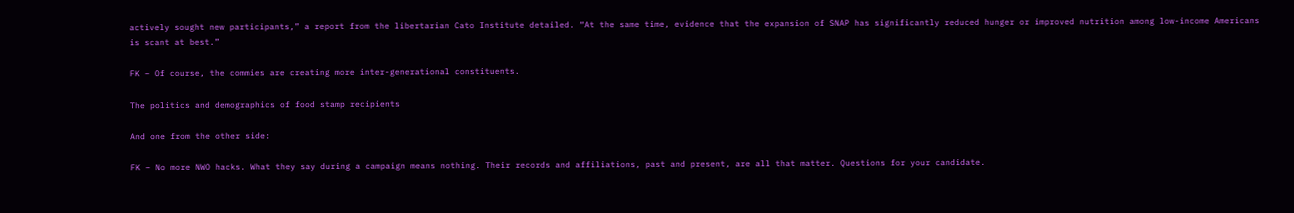actively sought new participants,” a report from the libertarian Cato Institute detailed. “At the same time, evidence that the expansion of SNAP has significantly reduced hunger or improved nutrition among low-income Americans is scant at best.”

FK – Of course, the commies are creating more inter-generational constituents.

The politics and demographics of food stamp recipients

And one from the other side:

FK – No more NWO hacks. What they say during a campaign means nothing. Their records and affiliations, past and present, are all that matter. Questions for your candidate.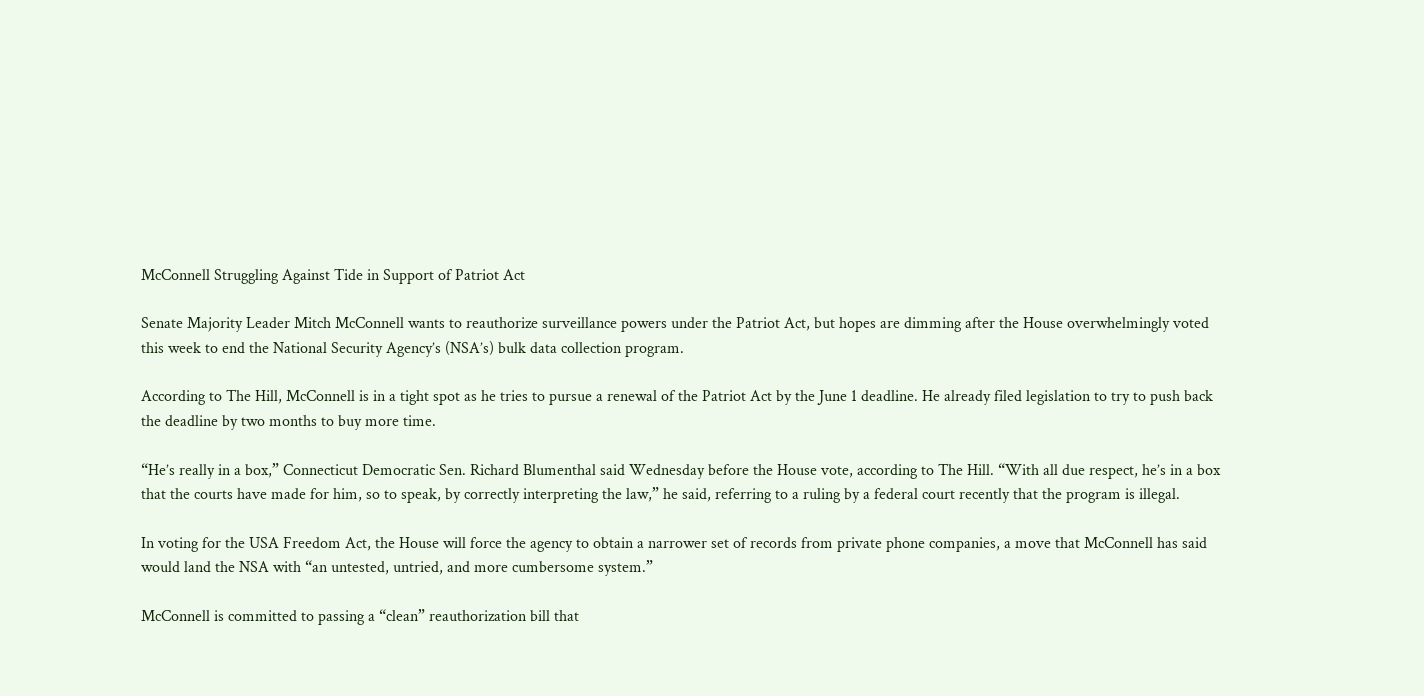McConnell Struggling Against Tide in Support of Patriot Act

Senate Majority Leader Mitch McConnell wants to reauthorize surveillance powers under the Patriot Act, but hopes are dimming after the House overwhelmingly voted this week to end the National Security Agency’s (NSA’s) bulk data collection program.

According to The Hill, McConnell is in a tight spot as he tries to pursue a renewal of the Patriot Act by the June 1 deadline. He already filed legislation to try to push back the deadline by two months to buy more time.

“He’s really in a box,” Connecticut Democratic Sen. Richard Blumenthal said Wednesday before the House vote, according to The Hill. “With all due respect, he’s in a box that the courts have made for him, so to speak, by correctly interpreting the law,” he said, referring to a ruling by a federal court recently that the program is illegal.

In voting for the USA Freedom Act, the House will force the agency to obtain a narrower set of records from private phone companies, a move that McConnell has said would land the NSA with “an untested, untried, and more cumbersome system.”

McConnell is committed to passing a “clean” reauthorization bill that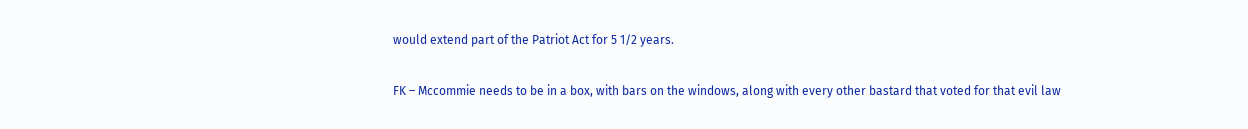would extend part of the Patriot Act for 5 1/2 years.

FK – Mccommie needs to be in a box, with bars on the windows, along with every other bastard that voted for that evil law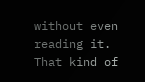without even reading it. That kind of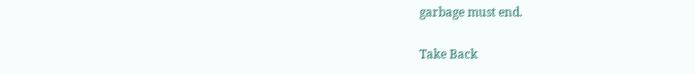garbage must end.

Take Back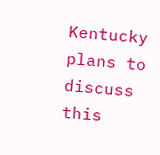Kentucky plans to discuss this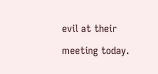evil at their meeting today.